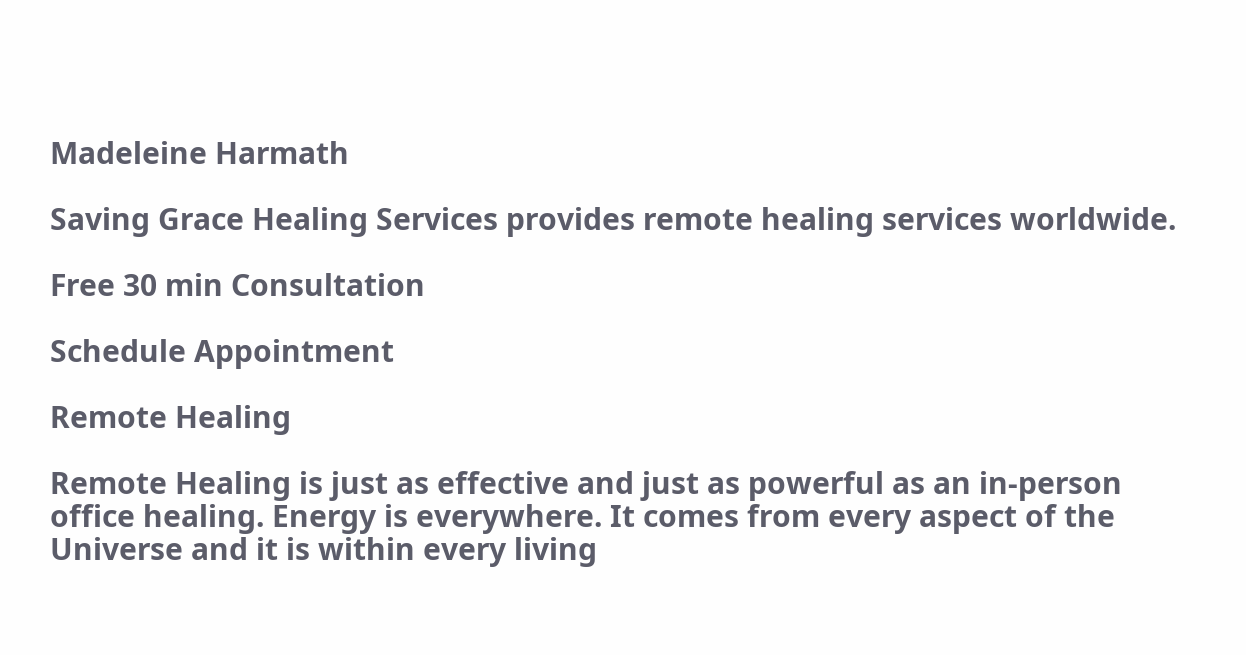Madeleine Harmath

Saving Grace Healing Services provides remote healing services worldwide.

Free 30 min Consultation

Schedule Appointment

Remote Healing

Remote Healing is just as effective and just as powerful as an in-person office healing. Energy is everywhere. It comes from every aspect of the Universe and it is within every living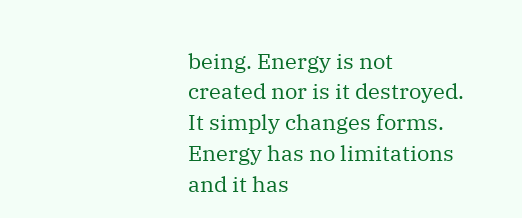being. Energy is not created nor is it destroyed. It simply changes forms. Energy has no limitations and it has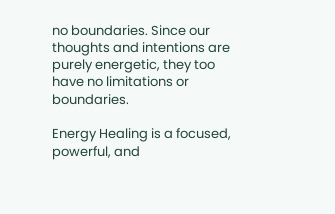no boundaries. Since our thoughts and intentions are purely energetic, they too have no limitations or boundaries.

Energy Healing is a focused, powerful, and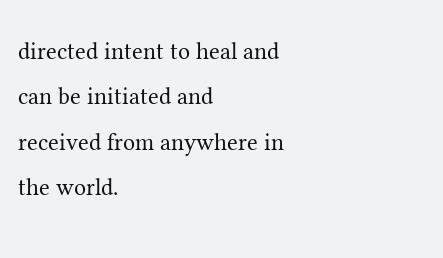directed intent to heal and can be initiated and received from anywhere in the world.